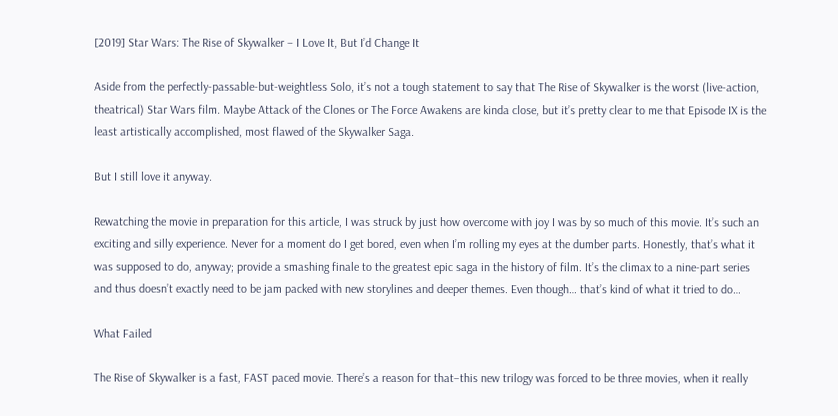[2019] Star Wars: The Rise of Skywalker – I Love It, But I’d Change It

Aside from the perfectly-passable-but-weightless Solo, it’s not a tough statement to say that The Rise of Skywalker is the worst (live-action, theatrical) Star Wars film. Maybe Attack of the Clones or The Force Awakens are kinda close, but it’s pretty clear to me that Episode IX is the least artistically accomplished, most flawed of the Skywalker Saga.

But I still love it anyway.

Rewatching the movie in preparation for this article, I was struck by just how overcome with joy I was by so much of this movie. It’s such an exciting and silly experience. Never for a moment do I get bored, even when I’m rolling my eyes at the dumber parts. Honestly, that’s what it was supposed to do, anyway; provide a smashing finale to the greatest epic saga in the history of film. It’s the climax to a nine-part series and thus doesn’t exactly need to be jam packed with new storylines and deeper themes. Even though… that’s kind of what it tried to do…

What Failed

The Rise of Skywalker is a fast, FAST paced movie. There’s a reason for that–this new trilogy was forced to be three movies, when it really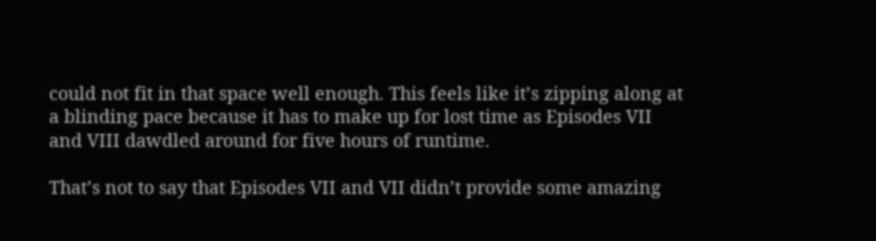could not fit in that space well enough. This feels like it’s zipping along at a blinding pace because it has to make up for lost time as Episodes VII and VIII dawdled around for five hours of runtime.

That’s not to say that Episodes VII and VII didn’t provide some amazing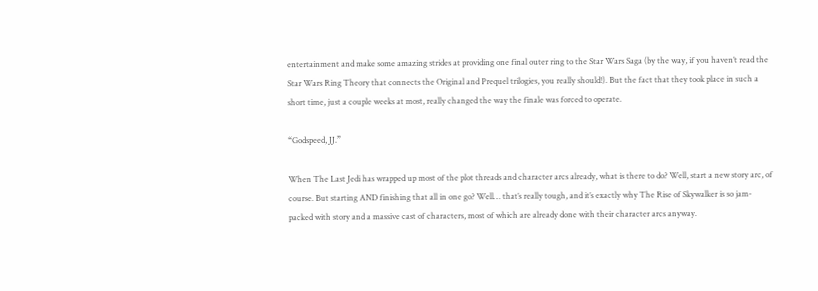entertainment and make some amazing strides at providing one final outer ring to the Star Wars Saga (by the way, if you haven’t read the Star Wars Ring Theory that connects the Original and Prequel trilogies, you really should!). But the fact that they took place in such a short time, just a couple weeks at most, really changed the way the finale was forced to operate.

“Godspeed, JJ.”

When The Last Jedi has wrapped up most of the plot threads and character arcs already, what is there to do? Well, start a new story arc, of course. But starting AND finishing that all in one go? Well… that’s really tough, and it’s exactly why The Rise of Skywalker is so jam-packed with story and a massive cast of characters, most of which are already done with their character arcs anyway.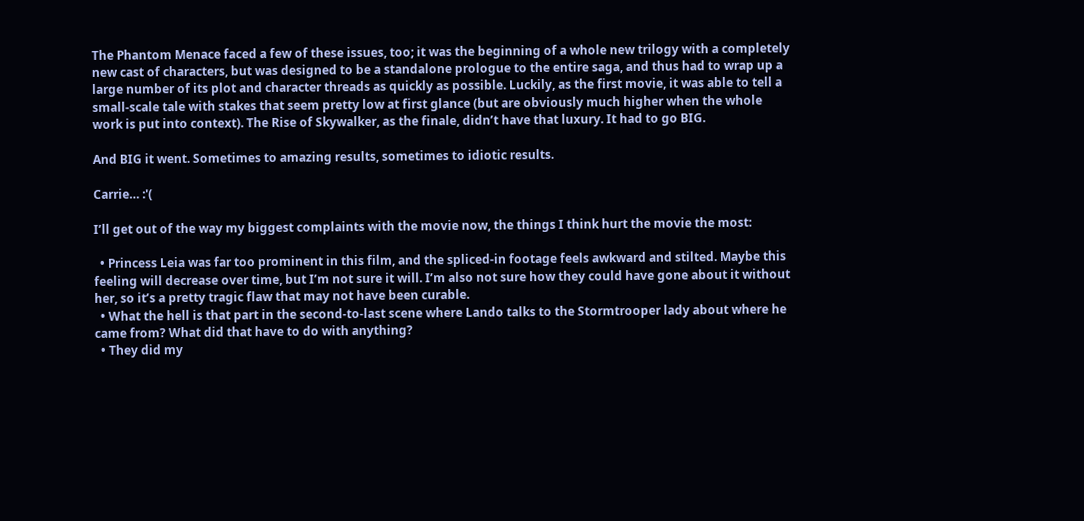The Phantom Menace faced a few of these issues, too; it was the beginning of a whole new trilogy with a completely new cast of characters, but was designed to be a standalone prologue to the entire saga, and thus had to wrap up a large number of its plot and character threads as quickly as possible. Luckily, as the first movie, it was able to tell a small-scale tale with stakes that seem pretty low at first glance (but are obviously much higher when the whole work is put into context). The Rise of Skywalker, as the finale, didn’t have that luxury. It had to go BIG.

And BIG it went. Sometimes to amazing results, sometimes to idiotic results.

Carrie… :'(

I’ll get out of the way my biggest complaints with the movie now, the things I think hurt the movie the most:

  • Princess Leia was far too prominent in this film, and the spliced-in footage feels awkward and stilted. Maybe this feeling will decrease over time, but I’m not sure it will. I’m also not sure how they could have gone about it without her, so it’s a pretty tragic flaw that may not have been curable.
  • What the hell is that part in the second-to-last scene where Lando talks to the Stormtrooper lady about where he came from? What did that have to do with anything?
  • They did my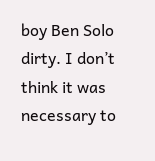boy Ben Solo dirty. I don’t think it was necessary to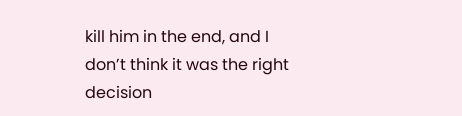kill him in the end, and I don’t think it was the right decision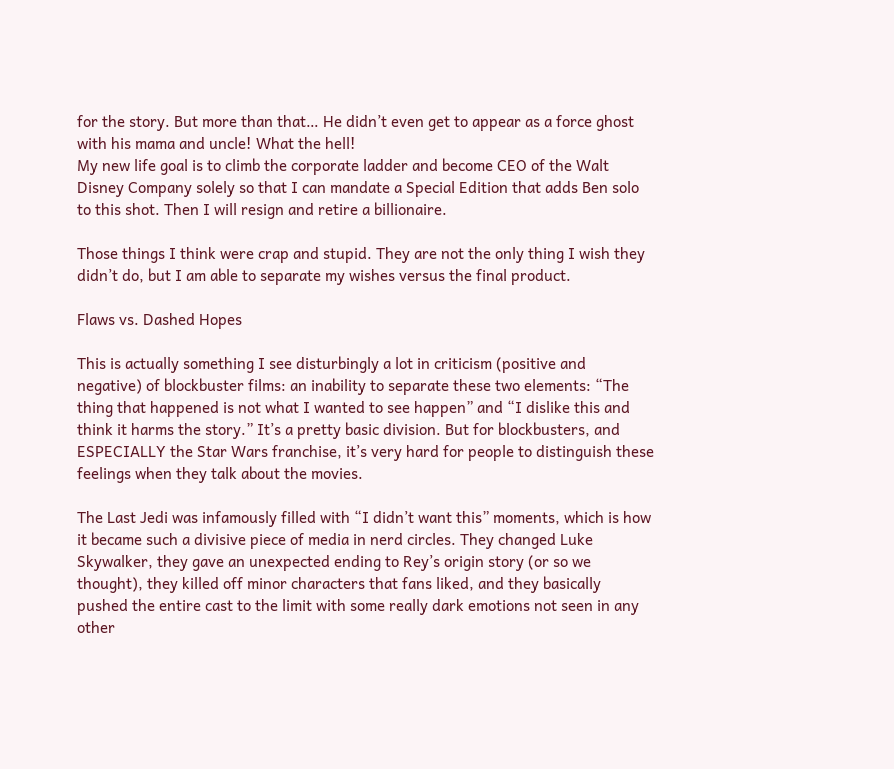for the story. But more than that… He didn’t even get to appear as a force ghost with his mama and uncle! What the hell!
My new life goal is to climb the corporate ladder and become CEO of the Walt Disney Company solely so that I can mandate a Special Edition that adds Ben solo to this shot. Then I will resign and retire a billionaire.

Those things I think were crap and stupid. They are not the only thing I wish they didn’t do, but I am able to separate my wishes versus the final product.

Flaws vs. Dashed Hopes

This is actually something I see disturbingly a lot in criticism (positive and negative) of blockbuster films: an inability to separate these two elements: “The thing that happened is not what I wanted to see happen” and “I dislike this and think it harms the story.” It’s a pretty basic division. But for blockbusters, and ESPECIALLY the Star Wars franchise, it’s very hard for people to distinguish these feelings when they talk about the movies.

The Last Jedi was infamously filled with “I didn’t want this” moments, which is how it became such a divisive piece of media in nerd circles. They changed Luke Skywalker, they gave an unexpected ending to Rey’s origin story (or so we thought), they killed off minor characters that fans liked, and they basically pushed the entire cast to the limit with some really dark emotions not seen in any other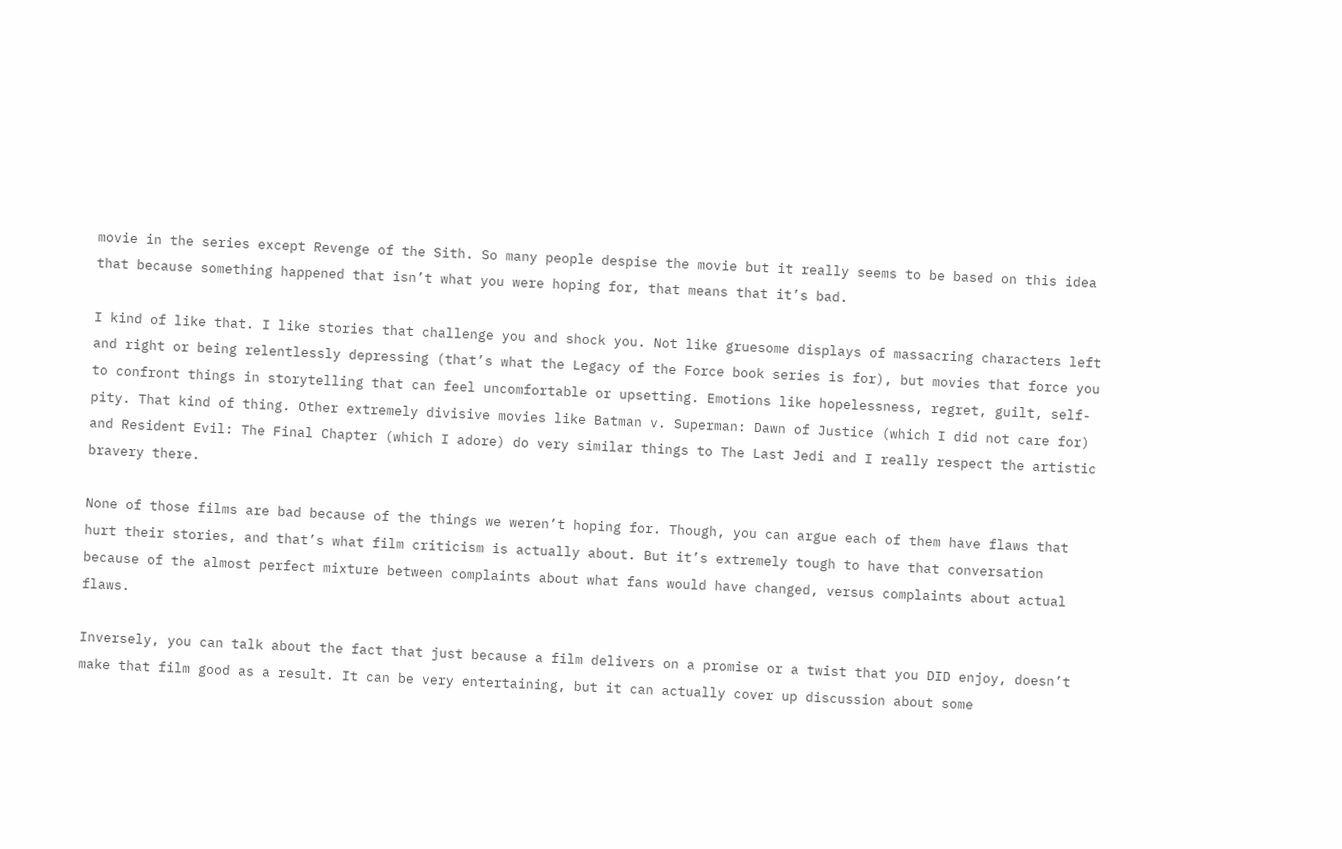movie in the series except Revenge of the Sith. So many people despise the movie but it really seems to be based on this idea that because something happened that isn’t what you were hoping for, that means that it’s bad.

I kind of like that. I like stories that challenge you and shock you. Not like gruesome displays of massacring characters left and right or being relentlessly depressing (that’s what the Legacy of the Force book series is for), but movies that force you to confront things in storytelling that can feel uncomfortable or upsetting. Emotions like hopelessness, regret, guilt, self-pity. That kind of thing. Other extremely divisive movies like Batman v. Superman: Dawn of Justice (which I did not care for) and Resident Evil: The Final Chapter (which I adore) do very similar things to The Last Jedi and I really respect the artistic bravery there.

None of those films are bad because of the things we weren’t hoping for. Though, you can argue each of them have flaws that hurt their stories, and that’s what film criticism is actually about. But it’s extremely tough to have that conversation because of the almost perfect mixture between complaints about what fans would have changed, versus complaints about actual flaws.

Inversely, you can talk about the fact that just because a film delivers on a promise or a twist that you DID enjoy, doesn’t make that film good as a result. It can be very entertaining, but it can actually cover up discussion about some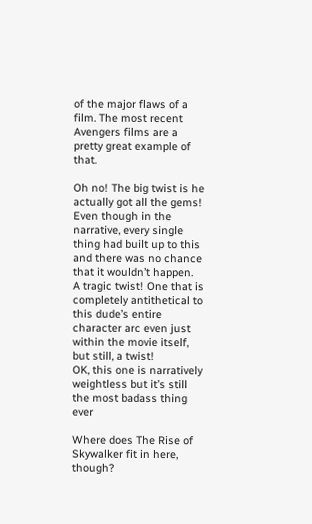of the major flaws of a film. The most recent Avengers films are a pretty great example of that.

Oh no! The big twist is he actually got all the gems! Even though in the narrative, every single thing had built up to this and there was no chance that it wouldn’t happen.
A tragic twist! One that is completely antithetical to this dude’s entire character arc even just within the movie itself, but still, a twist!
OK, this one is narratively weightless but it’s still the most badass thing ever

Where does The Rise of Skywalker fit in here, though?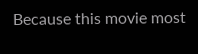Because this movie most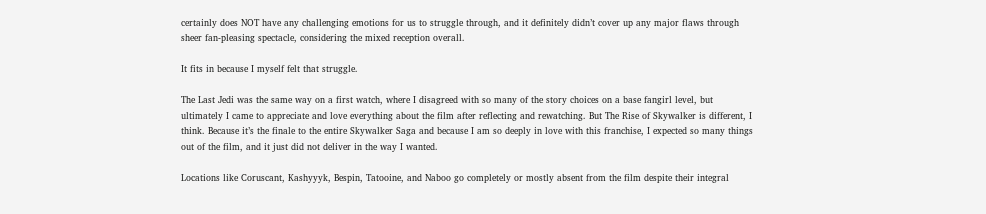certainly does NOT have any challenging emotions for us to struggle through, and it definitely didn’t cover up any major flaws through sheer fan-pleasing spectacle, considering the mixed reception overall.

It fits in because I myself felt that struggle.

The Last Jedi was the same way on a first watch, where I disagreed with so many of the story choices on a base fangirl level, but ultimately I came to appreciate and love everything about the film after reflecting and rewatching. But The Rise of Skywalker is different, I think. Because it’s the finale to the entire Skywalker Saga and because I am so deeply in love with this franchise, I expected so many things out of the film, and it just did not deliver in the way I wanted.

Locations like Coruscant, Kashyyyk, Bespin, Tatooine, and Naboo go completely or mostly absent from the film despite their integral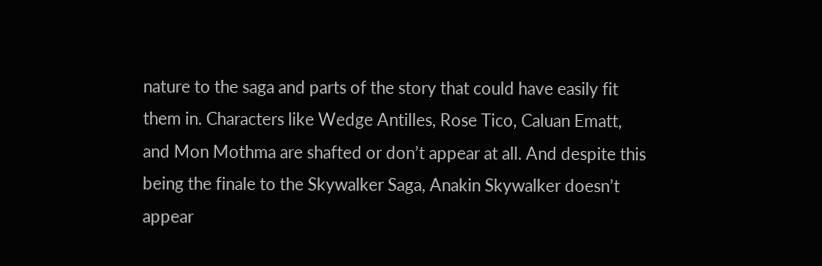nature to the saga and parts of the story that could have easily fit them in. Characters like Wedge Antilles, Rose Tico, Caluan Ematt, and Mon Mothma are shafted or don’t appear at all. And despite this being the finale to the Skywalker Saga, Anakin Skywalker doesn’t appear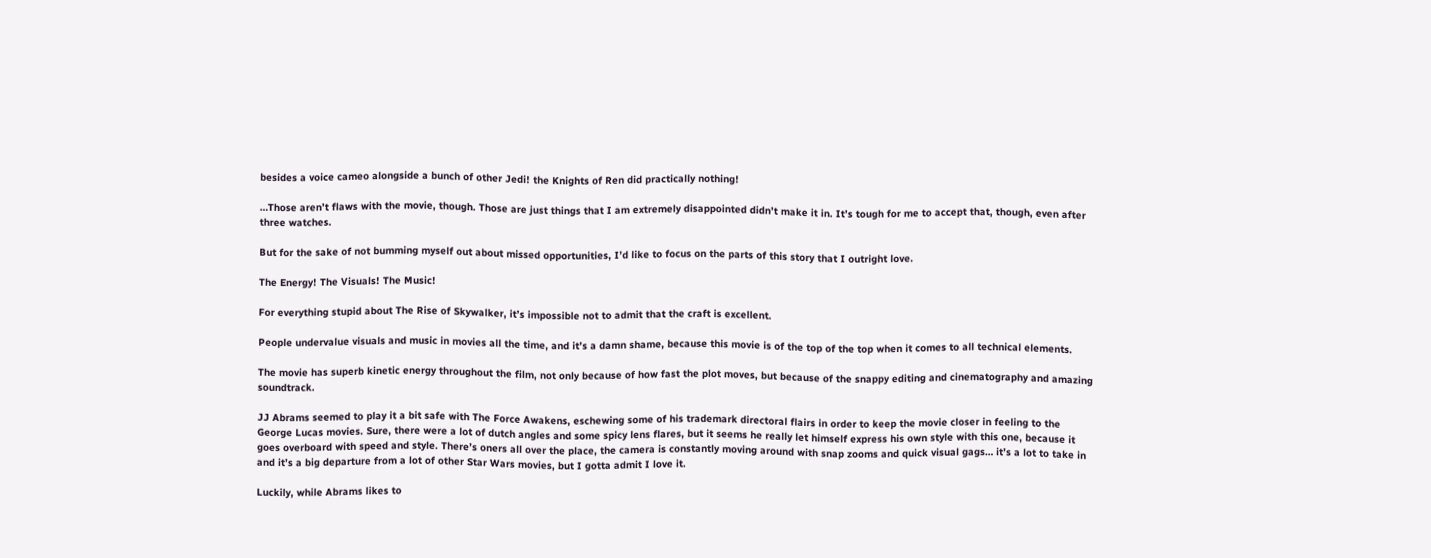besides a voice cameo alongside a bunch of other Jedi! the Knights of Ren did practically nothing!

…Those aren’t flaws with the movie, though. Those are just things that I am extremely disappointed didn’t make it in. It’s tough for me to accept that, though, even after three watches.

But for the sake of not bumming myself out about missed opportunities, I’d like to focus on the parts of this story that I outright love.

The Energy! The Visuals! The Music!

For everything stupid about The Rise of Skywalker, it’s impossible not to admit that the craft is excellent.

People undervalue visuals and music in movies all the time, and it’s a damn shame, because this movie is of the top of the top when it comes to all technical elements.

The movie has superb kinetic energy throughout the film, not only because of how fast the plot moves, but because of the snappy editing and cinematography and amazing soundtrack.

JJ Abrams seemed to play it a bit safe with The Force Awakens, eschewing some of his trademark directoral flairs in order to keep the movie closer in feeling to the George Lucas movies. Sure, there were a lot of dutch angles and some spicy lens flares, but it seems he really let himself express his own style with this one, because it goes overboard with speed and style. There’s oners all over the place, the camera is constantly moving around with snap zooms and quick visual gags… it’s a lot to take in and it’s a big departure from a lot of other Star Wars movies, but I gotta admit I love it.

Luckily, while Abrams likes to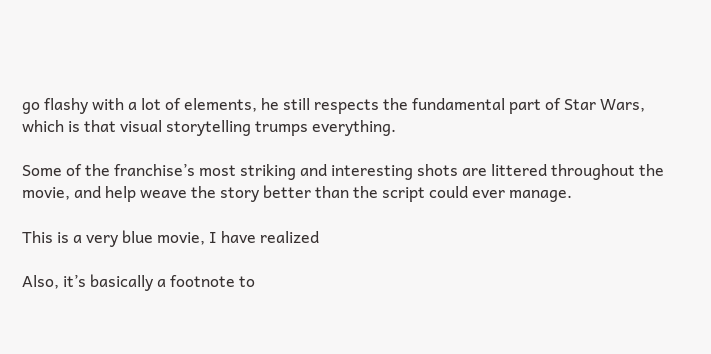go flashy with a lot of elements, he still respects the fundamental part of Star Wars, which is that visual storytelling trumps everything.

Some of the franchise’s most striking and interesting shots are littered throughout the movie, and help weave the story better than the script could ever manage.

This is a very blue movie, I have realized

Also, it’s basically a footnote to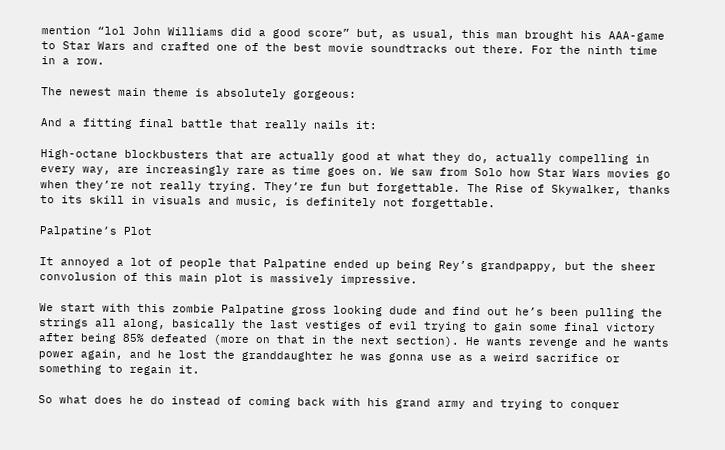mention “lol John Williams did a good score” but, as usual, this man brought his AAA-game to Star Wars and crafted one of the best movie soundtracks out there. For the ninth time in a row.

The newest main theme is absolutely gorgeous:

And a fitting final battle that really nails it:

High-octane blockbusters that are actually good at what they do, actually compelling in every way, are increasingly rare as time goes on. We saw from Solo how Star Wars movies go when they’re not really trying. They’re fun but forgettable. The Rise of Skywalker, thanks to its skill in visuals and music, is definitely not forgettable.

Palpatine’s Plot

It annoyed a lot of people that Palpatine ended up being Rey’s grandpappy, but the sheer convolusion of this main plot is massively impressive.

We start with this zombie Palpatine gross looking dude and find out he’s been pulling the strings all along, basically the last vestiges of evil trying to gain some final victory after being 85% defeated (more on that in the next section). He wants revenge and he wants power again, and he lost the granddaughter he was gonna use as a weird sacrifice or something to regain it.

So what does he do instead of coming back with his grand army and trying to conquer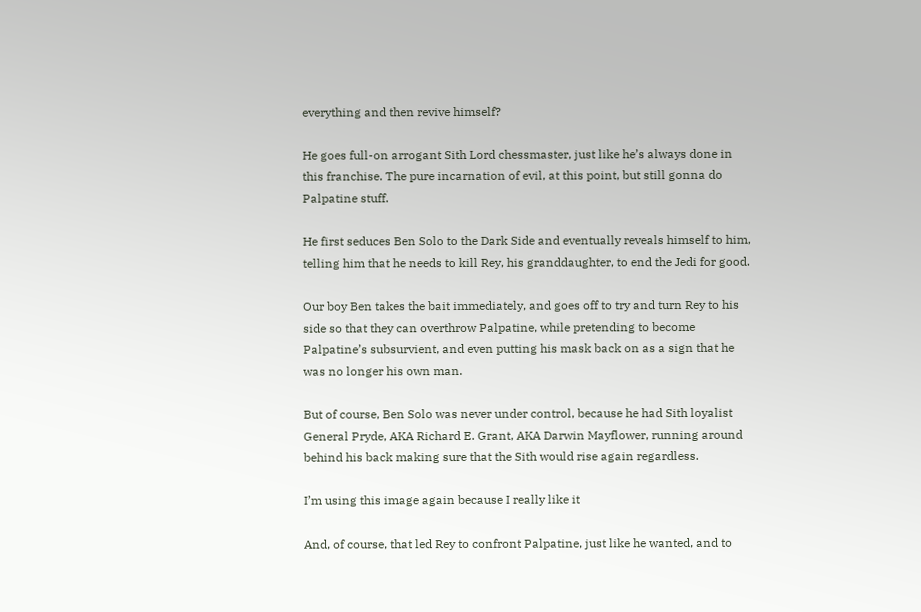everything and then revive himself?

He goes full-on arrogant Sith Lord chessmaster, just like he’s always done in this franchise. The pure incarnation of evil, at this point, but still gonna do Palpatine stuff.

He first seduces Ben Solo to the Dark Side and eventually reveals himself to him, telling him that he needs to kill Rey, his granddaughter, to end the Jedi for good.

Our boy Ben takes the bait immediately, and goes off to try and turn Rey to his side so that they can overthrow Palpatine, while pretending to become Palpatine’s subsurvient, and even putting his mask back on as a sign that he was no longer his own man.

But of course, Ben Solo was never under control, because he had Sith loyalist General Pryde, AKA Richard E. Grant, AKA Darwin Mayflower, running around behind his back making sure that the Sith would rise again regardless.

I’m using this image again because I really like it

And, of course, that led Rey to confront Palpatine, just like he wanted, and to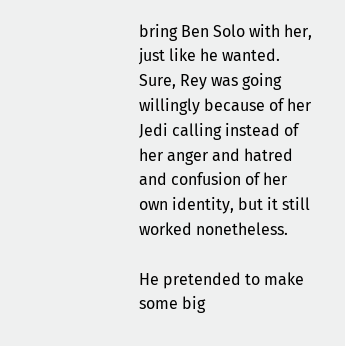bring Ben Solo with her, just like he wanted. Sure, Rey was going willingly because of her Jedi calling instead of her anger and hatred and confusion of her own identity, but it still worked nonetheless.

He pretended to make some big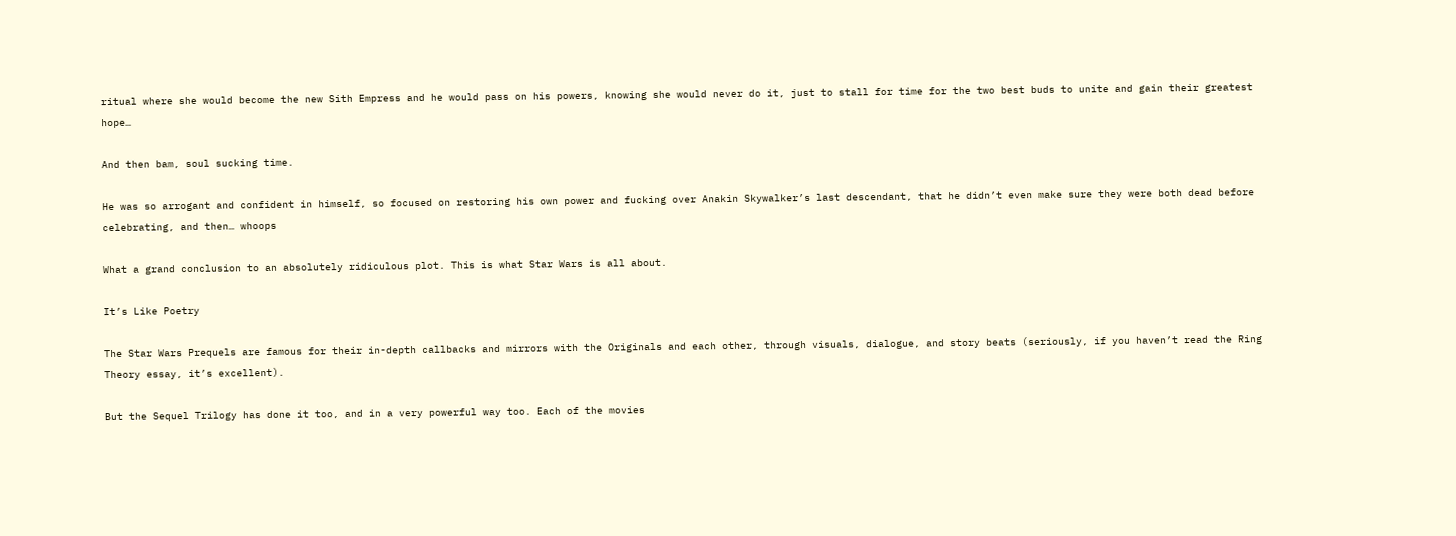ritual where she would become the new Sith Empress and he would pass on his powers, knowing she would never do it, just to stall for time for the two best buds to unite and gain their greatest hope…

And then bam, soul sucking time.

He was so arrogant and confident in himself, so focused on restoring his own power and fucking over Anakin Skywalker’s last descendant, that he didn’t even make sure they were both dead before celebrating, and then… whoops

What a grand conclusion to an absolutely ridiculous plot. This is what Star Wars is all about.

It’s Like Poetry

The Star Wars Prequels are famous for their in-depth callbacks and mirrors with the Originals and each other, through visuals, dialogue, and story beats (seriously, if you haven’t read the Ring Theory essay, it’s excellent).

But the Sequel Trilogy has done it too, and in a very powerful way too. Each of the movies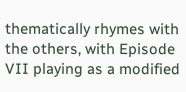thematically rhymes with the others, with Episode VII playing as a modified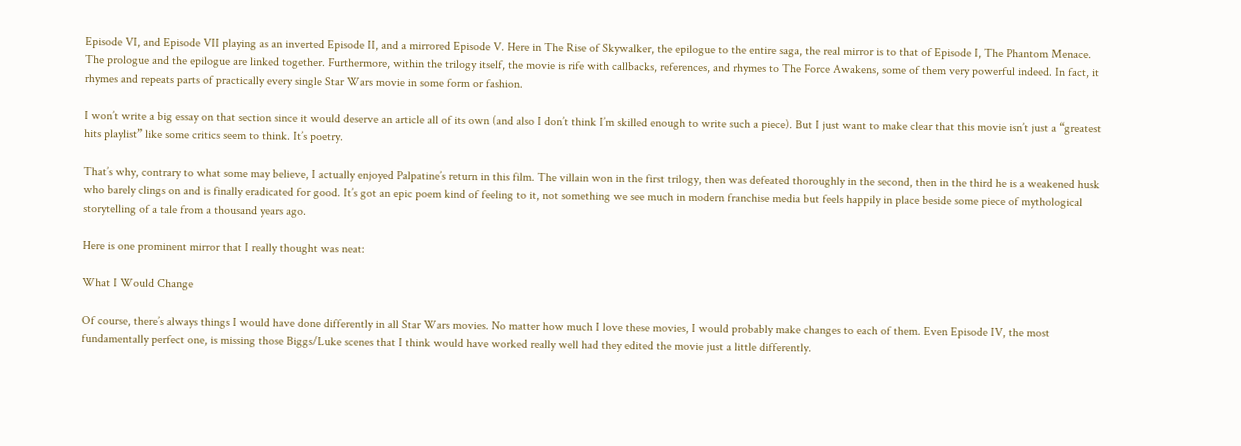Episode VI, and Episode VII playing as an inverted Episode II, and a mirrored Episode V. Here in The Rise of Skywalker, the epilogue to the entire saga, the real mirror is to that of Episode I, The Phantom Menace. The prologue and the epilogue are linked together. Furthermore, within the trilogy itself, the movie is rife with callbacks, references, and rhymes to The Force Awakens, some of them very powerful indeed. In fact, it rhymes and repeats parts of practically every single Star Wars movie in some form or fashion.

I won’t write a big essay on that section since it would deserve an article all of its own (and also I don’t think I’m skilled enough to write such a piece). But I just want to make clear that this movie isn’t just a “greatest hits playlist” like some critics seem to think. It’s poetry.

That’s why, contrary to what some may believe, I actually enjoyed Palpatine’s return in this film. The villain won in the first trilogy, then was defeated thoroughly in the second, then in the third he is a weakened husk who barely clings on and is finally eradicated for good. It’s got an epic poem kind of feeling to it, not something we see much in modern franchise media but feels happily in place beside some piece of mythological storytelling of a tale from a thousand years ago.

Here is one prominent mirror that I really thought was neat:

What I Would Change

Of course, there’s always things I would have done differently in all Star Wars movies. No matter how much I love these movies, I would probably make changes to each of them. Even Episode IV, the most fundamentally perfect one, is missing those Biggs/Luke scenes that I think would have worked really well had they edited the movie just a little differently.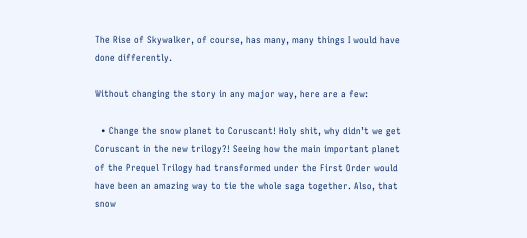The Rise of Skywalker, of course, has many, many things I would have done differently.

Without changing the story in any major way, here are a few:

  • Change the snow planet to Coruscant! Holy shit, why didn’t we get Coruscant in the new trilogy?! Seeing how the main important planet of the Prequel Trilogy had transformed under the First Order would have been an amazing way to tie the whole saga together. Also, that snow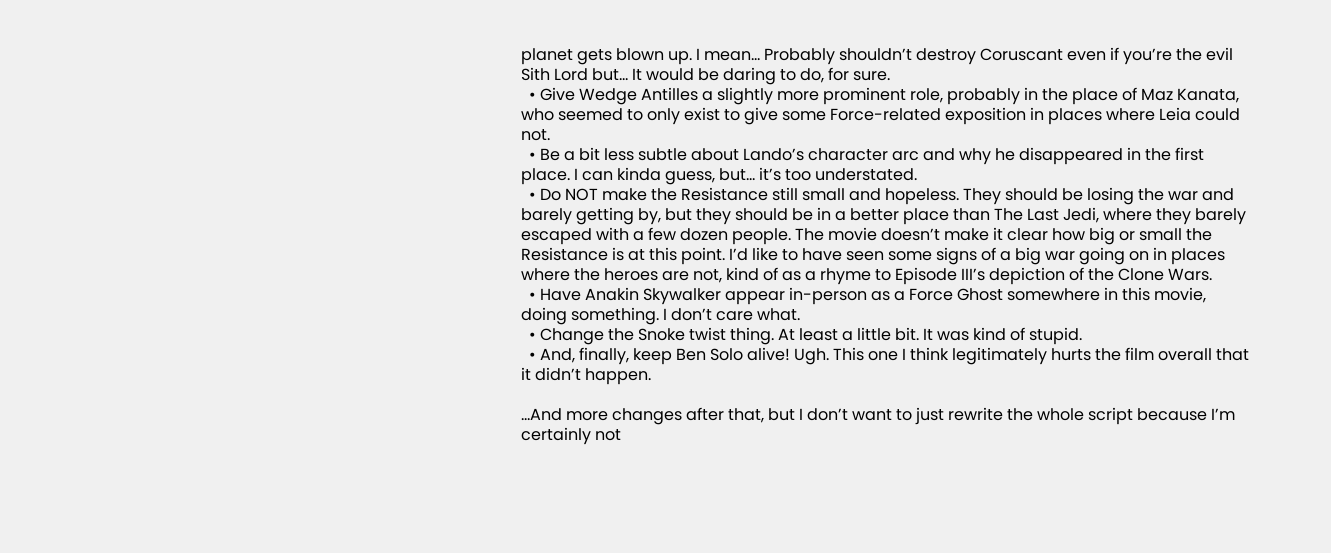planet gets blown up. I mean… Probably shouldn’t destroy Coruscant even if you’re the evil Sith Lord but… It would be daring to do, for sure.
  • Give Wedge Antilles a slightly more prominent role, probably in the place of Maz Kanata, who seemed to only exist to give some Force-related exposition in places where Leia could not.
  • Be a bit less subtle about Lando’s character arc and why he disappeared in the first place. I can kinda guess, but… it’s too understated.
  • Do NOT make the Resistance still small and hopeless. They should be losing the war and barely getting by, but they should be in a better place than The Last Jedi, where they barely escaped with a few dozen people. The movie doesn’t make it clear how big or small the Resistance is at this point. I’d like to have seen some signs of a big war going on in places where the heroes are not, kind of as a rhyme to Episode III’s depiction of the Clone Wars.
  • Have Anakin Skywalker appear in-person as a Force Ghost somewhere in this movie, doing something. I don’t care what.
  • Change the Snoke twist thing. At least a little bit. It was kind of stupid.
  • And, finally, keep Ben Solo alive! Ugh. This one I think legitimately hurts the film overall that it didn’t happen.

…And more changes after that, but I don’t want to just rewrite the whole script because I’m certainly not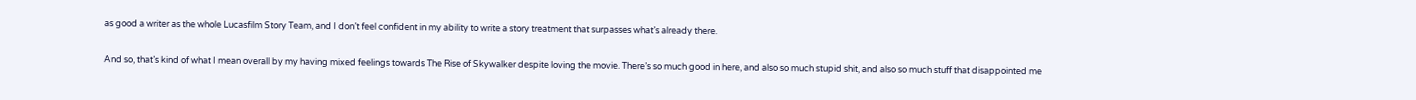as good a writer as the whole Lucasfilm Story Team, and I don’t feel confident in my ability to write a story treatment that surpasses what’s already there.

And so, that’s kind of what I mean overall by my having mixed feelings towards The Rise of Skywalker despite loving the movie. There’s so much good in here, and also so much stupid shit, and also so much stuff that disappointed me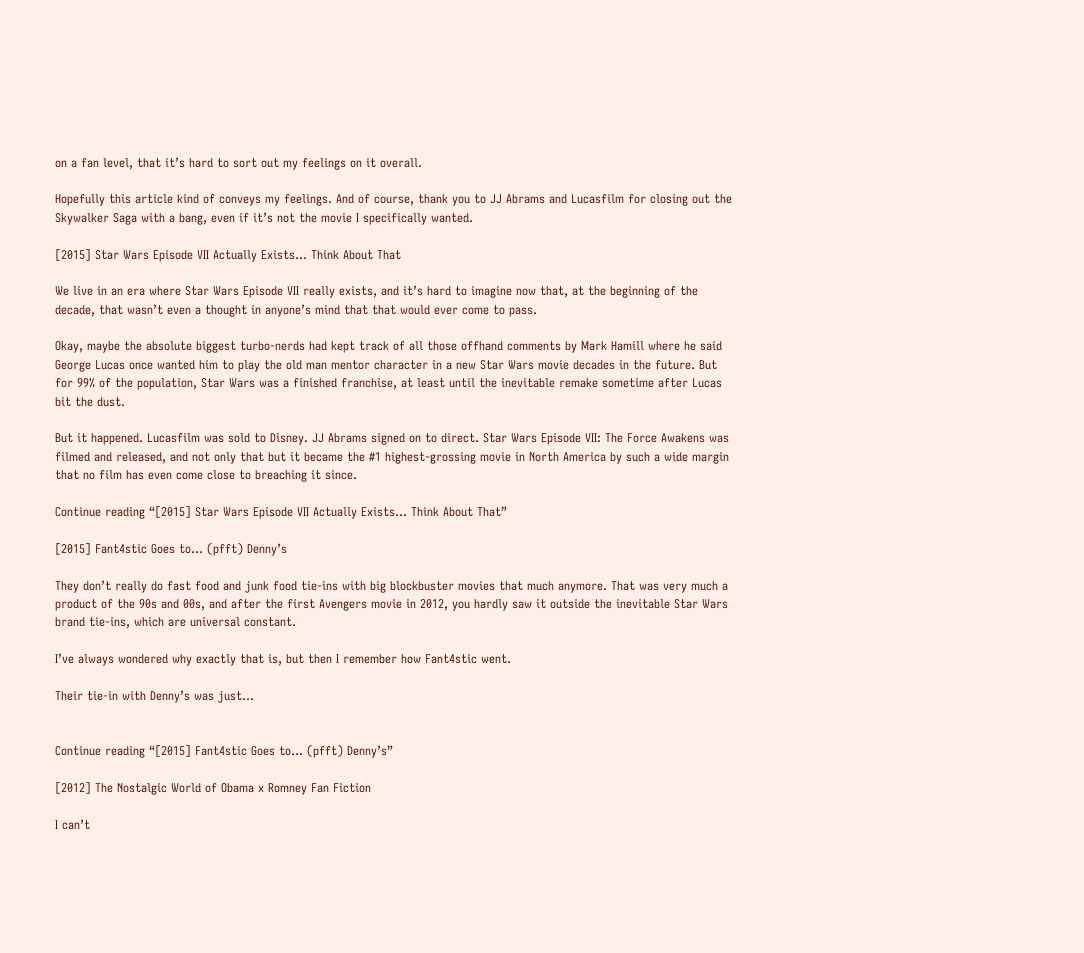on a fan level, that it’s hard to sort out my feelings on it overall.

Hopefully this article kind of conveys my feelings. And of course, thank you to JJ Abrams and Lucasfilm for closing out the Skywalker Saga with a bang, even if it’s not the movie I specifically wanted.

[2015] Star Wars Episode VII Actually Exists… Think About That

We live in an era where Star Wars Episode VII really exists, and it’s hard to imagine now that, at the beginning of the decade, that wasn’t even a thought in anyone’s mind that that would ever come to pass.

Okay, maybe the absolute biggest turbo-nerds had kept track of all those offhand comments by Mark Hamill where he said George Lucas once wanted him to play the old man mentor character in a new Star Wars movie decades in the future. But for 99% of the population, Star Wars was a finished franchise, at least until the inevitable remake sometime after Lucas bit the dust.

But it happened. Lucasfilm was sold to Disney. JJ Abrams signed on to direct. Star Wars Episode VII: The Force Awakens was filmed and released, and not only that but it became the #1 highest-grossing movie in North America by such a wide margin that no film has even come close to breaching it since.

Continue reading “[2015] Star Wars Episode VII Actually Exists… Think About That”

[2015] Fant4stic Goes to… (pfft) Denny’s

They don’t really do fast food and junk food tie-ins with big blockbuster movies that much anymore. That was very much a product of the 90s and 00s, and after the first Avengers movie in 2012, you hardly saw it outside the inevitable Star Wars brand tie-ins, which are universal constant.

I’ve always wondered why exactly that is, but then I remember how Fant4stic went.

Their tie-in with Denny’s was just…


Continue reading “[2015] Fant4stic Goes to… (pfft) Denny’s”

[2012] The Nostalgic World of Obama x Romney Fan Fiction

I can’t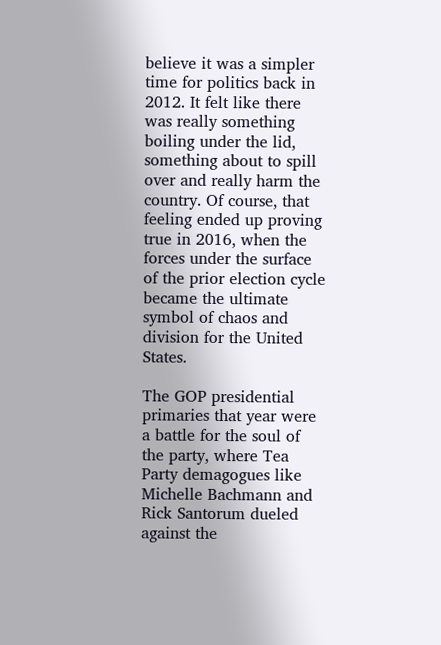believe it was a simpler time for politics back in 2012. It felt like there was really something boiling under the lid, something about to spill over and really harm the country. Of course, that feeling ended up proving true in 2016, when the forces under the surface of the prior election cycle became the ultimate symbol of chaos and division for the United States.

The GOP presidential primaries that year were a battle for the soul of the party, where Tea Party demagogues like Michelle Bachmann and Rick Santorum dueled against the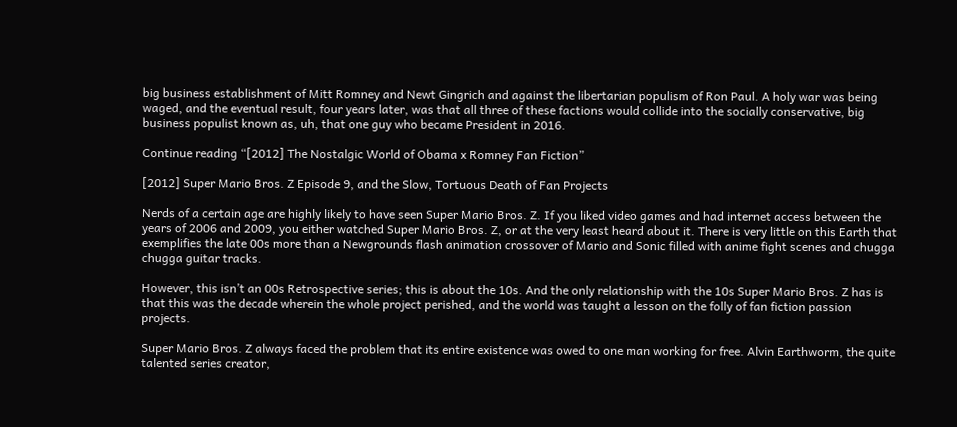big business establishment of Mitt Romney and Newt Gingrich and against the libertarian populism of Ron Paul. A holy war was being waged, and the eventual result, four years later, was that all three of these factions would collide into the socially conservative, big business populist known as, uh, that one guy who became President in 2016.

Continue reading “[2012] The Nostalgic World of Obama x Romney Fan Fiction”

[2012] Super Mario Bros. Z Episode 9, and the Slow, Tortuous Death of Fan Projects

Nerds of a certain age are highly likely to have seen Super Mario Bros. Z. If you liked video games and had internet access between the years of 2006 and 2009, you either watched Super Mario Bros. Z, or at the very least heard about it. There is very little on this Earth that exemplifies the late 00s more than a Newgrounds flash animation crossover of Mario and Sonic filled with anime fight scenes and chugga chugga guitar tracks.

However, this isn’t an 00s Retrospective series; this is about the 10s. And the only relationship with the 10s Super Mario Bros. Z has is that this was the decade wherein the whole project perished, and the world was taught a lesson on the folly of fan fiction passion projects.

Super Mario Bros. Z always faced the problem that its entire existence was owed to one man working for free. Alvin Earthworm, the quite talented series creator,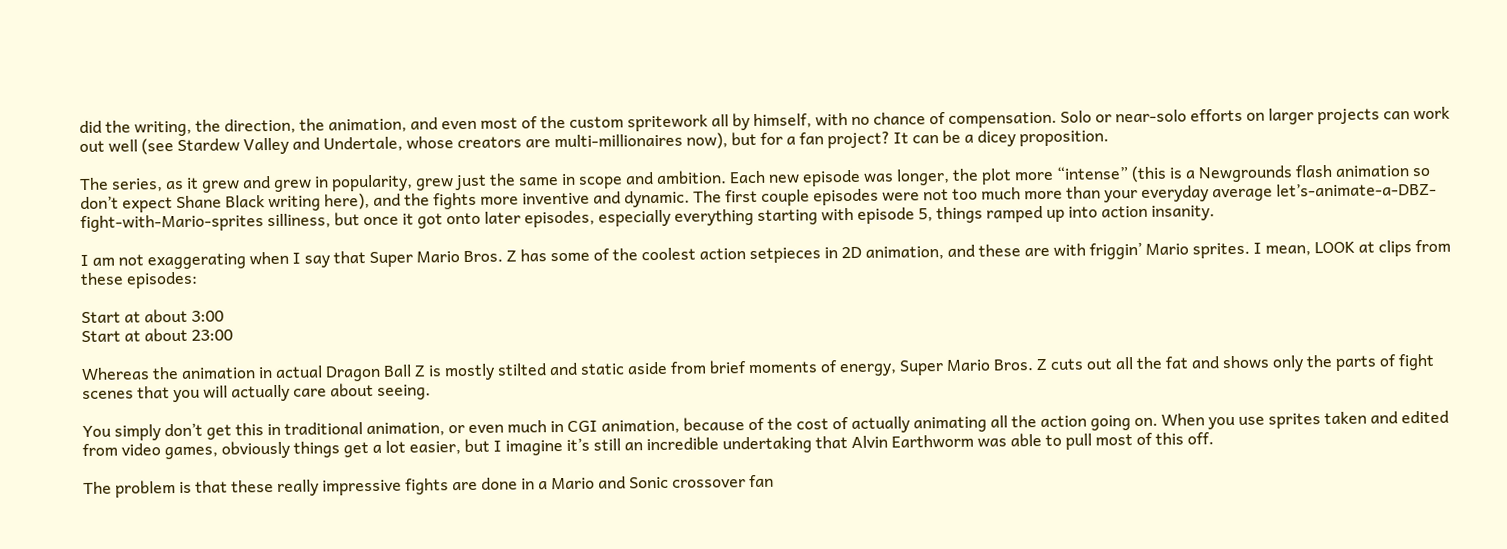did the writing, the direction, the animation, and even most of the custom spritework all by himself, with no chance of compensation. Solo or near-solo efforts on larger projects can work out well (see Stardew Valley and Undertale, whose creators are multi-millionaires now), but for a fan project? It can be a dicey proposition.

The series, as it grew and grew in popularity, grew just the same in scope and ambition. Each new episode was longer, the plot more “intense” (this is a Newgrounds flash animation so don’t expect Shane Black writing here), and the fights more inventive and dynamic. The first couple episodes were not too much more than your everyday average let’s-animate-a-DBZ-fight-with-Mario-sprites silliness, but once it got onto later episodes, especially everything starting with episode 5, things ramped up into action insanity.

I am not exaggerating when I say that Super Mario Bros. Z has some of the coolest action setpieces in 2D animation, and these are with friggin’ Mario sprites. I mean, LOOK at clips from these episodes:

Start at about 3:00
Start at about 23:00

Whereas the animation in actual Dragon Ball Z is mostly stilted and static aside from brief moments of energy, Super Mario Bros. Z cuts out all the fat and shows only the parts of fight scenes that you will actually care about seeing.

You simply don’t get this in traditional animation, or even much in CGI animation, because of the cost of actually animating all the action going on. When you use sprites taken and edited from video games, obviously things get a lot easier, but I imagine it’s still an incredible undertaking that Alvin Earthworm was able to pull most of this off.

The problem is that these really impressive fights are done in a Mario and Sonic crossover fan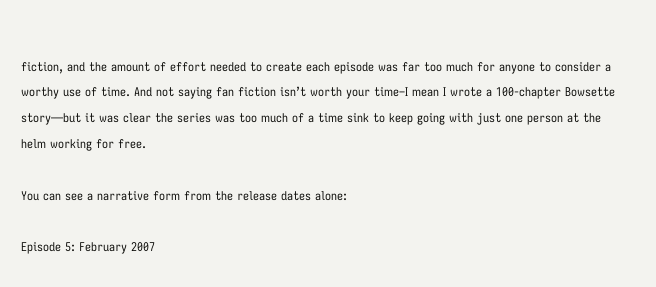fiction, and the amount of effort needed to create each episode was far too much for anyone to consider a worthy use of time. And not saying fan fiction isn’t worth your time–I mean I wrote a 100-chapter Bowsette story—but it was clear the series was too much of a time sink to keep going with just one person at the helm working for free.

You can see a narrative form from the release dates alone:

Episode 5: February 2007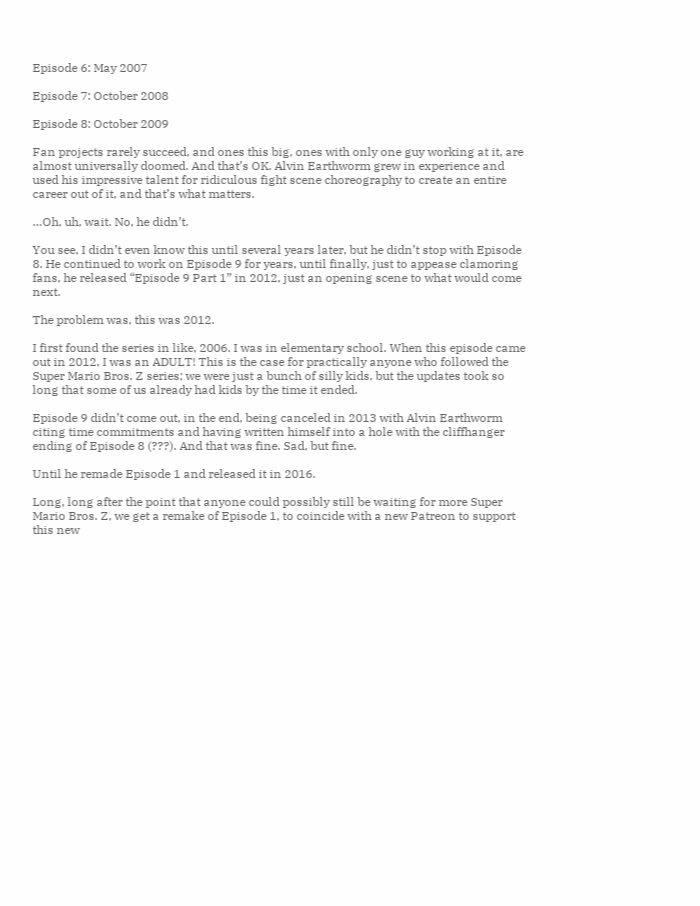Episode 6: May 2007

Episode 7: October 2008

Episode 8: October 2009

Fan projects rarely succeed, and ones this big, ones with only one guy working at it, are almost universally doomed. And that’s OK. Alvin Earthworm grew in experience and used his impressive talent for ridiculous fight scene choreography to create an entire career out of it, and that’s what matters.

…Oh, uh, wait. No, he didn’t.

You see, I didn’t even know this until several years later, but he didn’t stop with Episode 8. He continued to work on Episode 9 for years, until finally, just to appease clamoring fans, he released “Episode 9 Part 1” in 2012, just an opening scene to what would come next.

The problem was, this was 2012.

I first found the series in like, 2006. I was in elementary school. When this episode came out in 2012, I was an ADULT! This is the case for practically anyone who followed the Super Mario Bros. Z series; we were just a bunch of silly kids, but the updates took so long that some of us already had kids by the time it ended.

Episode 9 didn’t come out, in the end, being canceled in 2013 with Alvin Earthworm citing time commitments and having written himself into a hole with the cliffhanger ending of Episode 8 (???). And that was fine. Sad, but fine.

Until he remade Episode 1 and released it in 2016.

Long, long after the point that anyone could possibly still be waiting for more Super Mario Bros. Z, we get a remake of Episode 1, to coincide with a new Patreon to support this new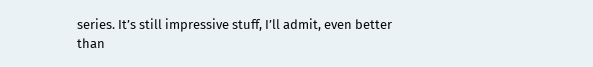series. It’s still impressive stuff, I’ll admit, even better than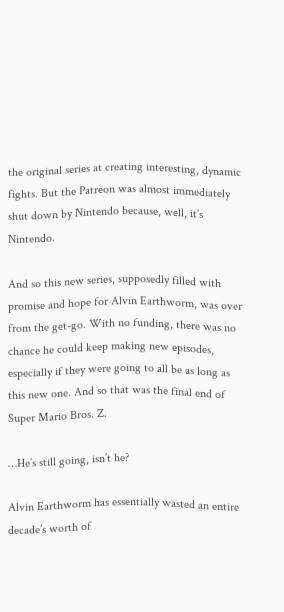the original series at creating interesting, dynamic fights. But the Patreon was almost immediately shut down by Nintendo because, well, it’s Nintendo.

And so this new series, supposedly filled with promise and hope for Alvin Earthworm, was over from the get-go. With no funding, there was no chance he could keep making new episodes, especially if they were going to all be as long as this new one. And so that was the final end of Super Mario Bros. Z.

…He’s still going, isn’t he?

Alvin Earthworm has essentially wasted an entire decade’s worth of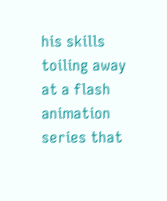his skills toiling away at a flash animation series that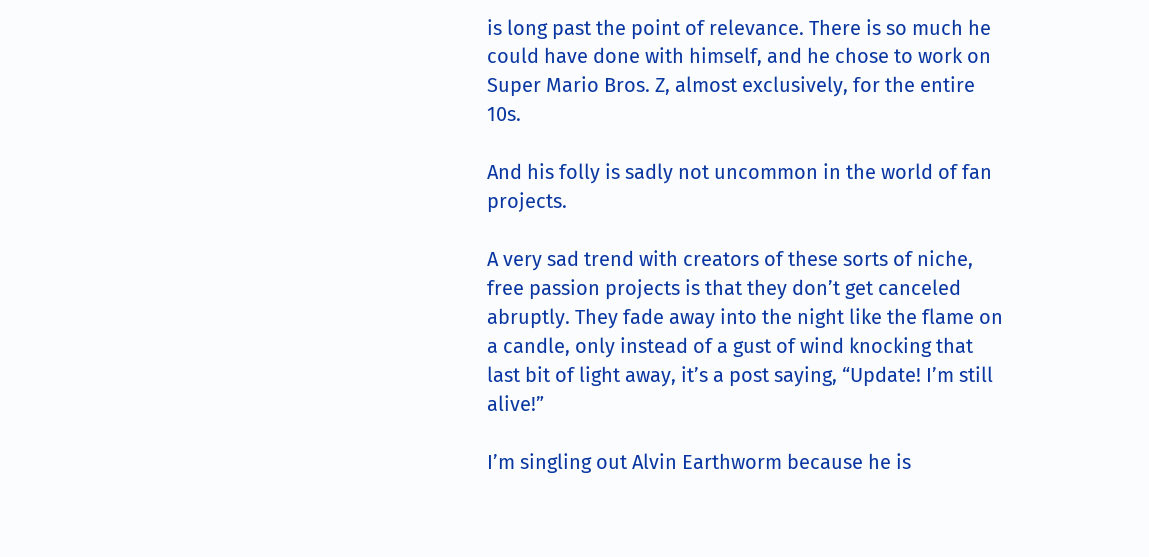is long past the point of relevance. There is so much he could have done with himself, and he chose to work on Super Mario Bros. Z, almost exclusively, for the entire 10s.

And his folly is sadly not uncommon in the world of fan projects.

A very sad trend with creators of these sorts of niche, free passion projects is that they don’t get canceled abruptly. They fade away into the night like the flame on a candle, only instead of a gust of wind knocking that last bit of light away, it’s a post saying, “Update! I’m still alive!”

I’m singling out Alvin Earthworm because he is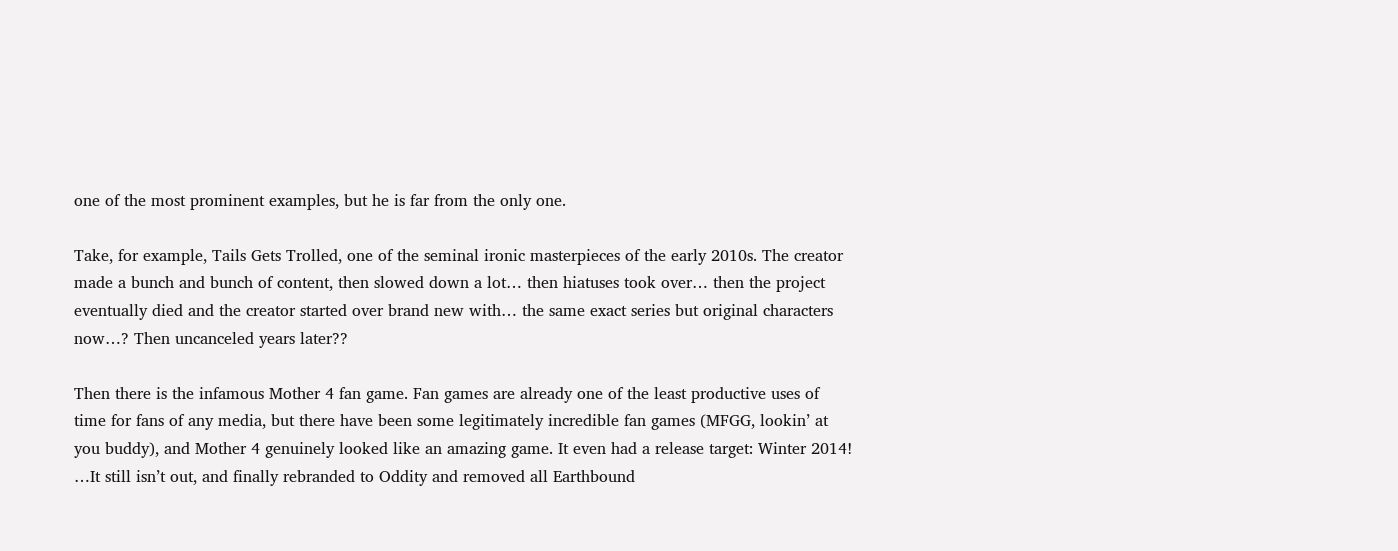one of the most prominent examples, but he is far from the only one.

Take, for example, Tails Gets Trolled, one of the seminal ironic masterpieces of the early 2010s. The creator made a bunch and bunch of content, then slowed down a lot… then hiatuses took over… then the project eventually died and the creator started over brand new with… the same exact series but original characters now…? Then uncanceled years later??

Then there is the infamous Mother 4 fan game. Fan games are already one of the least productive uses of time for fans of any media, but there have been some legitimately incredible fan games (MFGG, lookin’ at you buddy), and Mother 4 genuinely looked like an amazing game. It even had a release target: Winter 2014! …It still isn’t out, and finally rebranded to Oddity and removed all Earthbound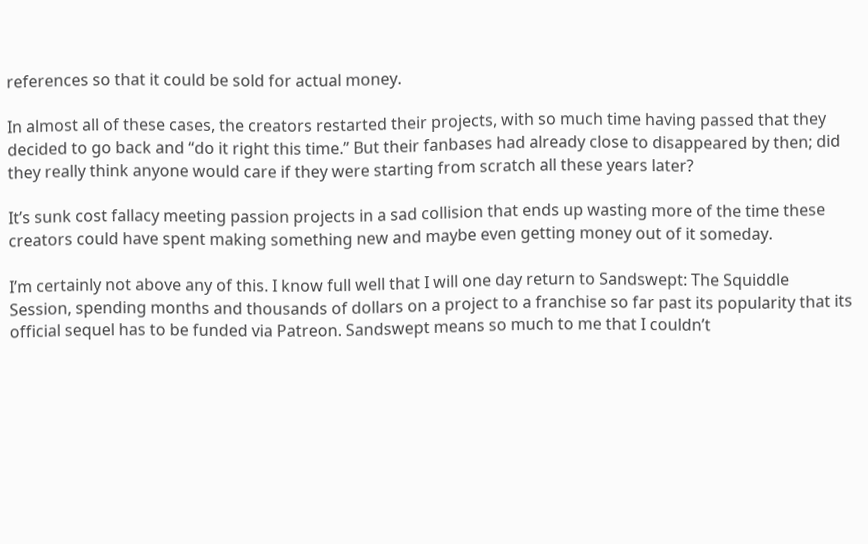references so that it could be sold for actual money.

In almost all of these cases, the creators restarted their projects, with so much time having passed that they decided to go back and “do it right this time.” But their fanbases had already close to disappeared by then; did they really think anyone would care if they were starting from scratch all these years later?

It’s sunk cost fallacy meeting passion projects in a sad collision that ends up wasting more of the time these creators could have spent making something new and maybe even getting money out of it someday.

I’m certainly not above any of this. I know full well that I will one day return to Sandswept: The Squiddle Session, spending months and thousands of dollars on a project to a franchise so far past its popularity that its official sequel has to be funded via Patreon. Sandswept means so much to me that I couldn’t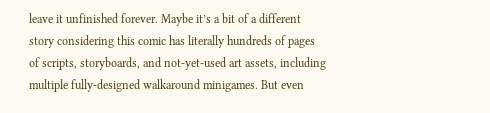leave it unfinished forever. Maybe it’s a bit of a different story considering this comic has literally hundreds of pages of scripts, storyboards, and not-yet-used art assets, including multiple fully-designed walkaround minigames. But even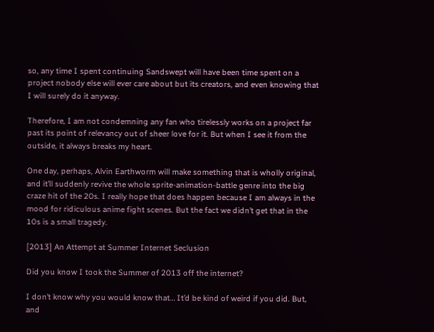so, any time I spent continuing Sandswept will have been time spent on a project nobody else will ever care about but its creators, and even knowing that I will surely do it anyway.

Therefore, I am not condemning any fan who tirelessly works on a project far past its point of relevancy out of sheer love for it. But when I see it from the outside, it always breaks my heart.

One day, perhaps, Alvin Earthworm will make something that is wholly original, and it’ll suddenly revive the whole sprite-animation-battle genre into the big craze hit of the 20s. I really hope that does happen because I am always in the mood for ridiculous anime fight scenes. But the fact we didn’t get that in the 10s is a small tragedy.

[2013] An Attempt at Summer Internet Seclusion

Did you know I took the Summer of 2013 off the internet?

I don’t know why you would know that… It’d be kind of weird if you did. But, and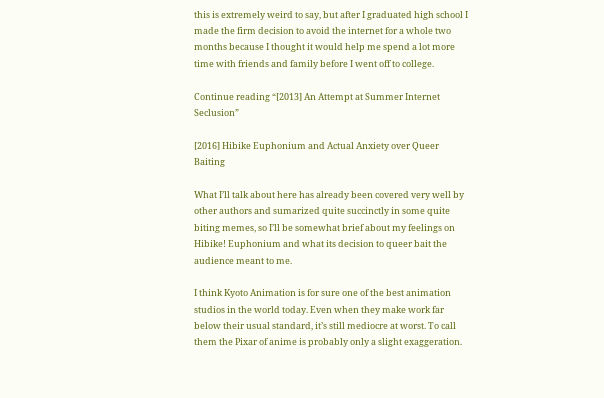this is extremely weird to say, but after I graduated high school I made the firm decision to avoid the internet for a whole two months because I thought it would help me spend a lot more time with friends and family before I went off to college.

Continue reading “[2013] An Attempt at Summer Internet Seclusion”

[2016] Hibike Euphonium and Actual Anxiety over Queer Baiting

What I’ll talk about here has already been covered very well by other authors and sumarized quite succinctly in some quite biting memes, so I’ll be somewhat brief about my feelings on Hibike! Euphonium and what its decision to queer bait the audience meant to me.

I think Kyoto Animation is for sure one of the best animation studios in the world today. Even when they make work far below their usual standard, it’s still mediocre at worst. To call them the Pixar of anime is probably only a slight exaggeration.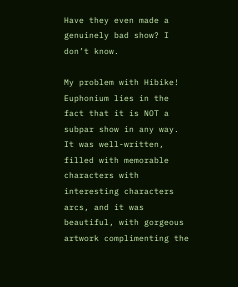Have they even made a genuinely bad show? I don’t know.

My problem with Hibike! Euphonium lies in the fact that it is NOT a subpar show in any way. It was well-written, filled with memorable characters with interesting characters arcs, and it was beautiful, with gorgeous artwork complimenting the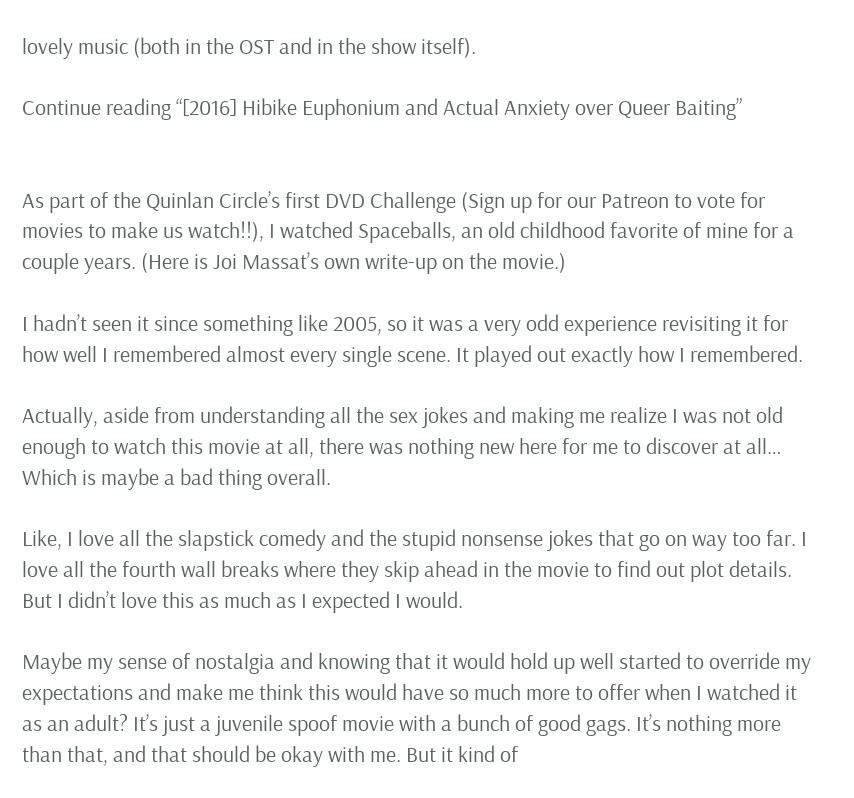lovely music (both in the OST and in the show itself).

Continue reading “[2016] Hibike Euphonium and Actual Anxiety over Queer Baiting”


As part of the Quinlan Circle’s first DVD Challenge (Sign up for our Patreon to vote for movies to make us watch!!), I watched Spaceballs, an old childhood favorite of mine for a couple years. (Here is Joi Massat’s own write-up on the movie.)

I hadn’t seen it since something like 2005, so it was a very odd experience revisiting it for how well I remembered almost every single scene. It played out exactly how I remembered.

Actually, aside from understanding all the sex jokes and making me realize I was not old enough to watch this movie at all, there was nothing new here for me to discover at all… Which is maybe a bad thing overall.

Like, I love all the slapstick comedy and the stupid nonsense jokes that go on way too far. I love all the fourth wall breaks where they skip ahead in the movie to find out plot details. But I didn’t love this as much as I expected I would.

Maybe my sense of nostalgia and knowing that it would hold up well started to override my expectations and make me think this would have so much more to offer when I watched it as an adult? It’s just a juvenile spoof movie with a bunch of good gags. It’s nothing more than that, and that should be okay with me. But it kind of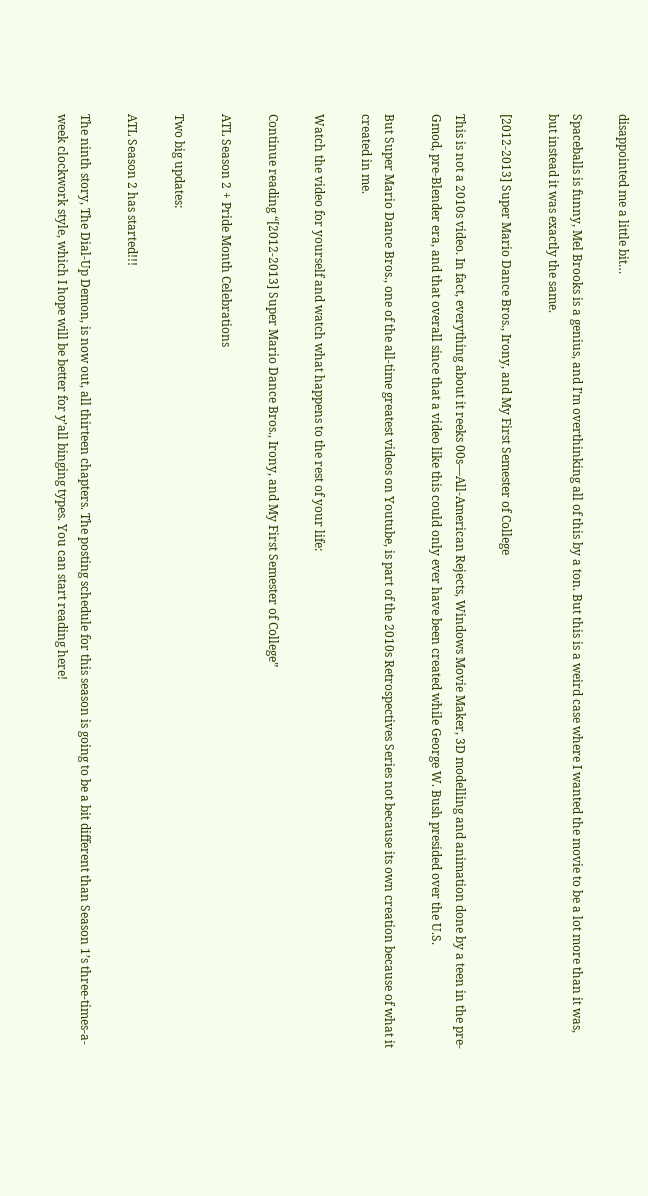disappointed me a little bit…

Spaceballs is funny, Mel Brooks is a genius, and I’m overthinking all of this by a ton. But this is a weird case where I wanted the movie to be a lot more than it was, but instead it was exactly the same.

[2012-2013] Super Mario Dance Bros., Irony, and My First Semester of College

This is not a 2010s video. In fact, everything about it reeks 00s—All-American Rejects, Windows Movie Maker, 3D modelling and animation done by a teen in the pre-Gmod, pre-Blender era, and that overall since that a video like this could only ever have been created while George W. Bush presided over the U.S.

But Super Mario Dance Bros., one of the all-time greatest videos on Youtube, is part of the 2010s Retrospectives Series not because its own creation because of what it created in me.

Watch the video for yourself and watch what happens to the rest of your life:

Continue reading “[2012-2013] Super Mario Dance Bros., Irony, and My First Semester of College”

ATL Season 2 + Pride Month Celebrations

Two big updates:

ATL Season 2 has started!!!

The ninth story, The Dial-Up Demon, is now out, all thirteen chapters. The posting schedule for this season is going to be a bit different than Season 1’s three-times-a-week clockwork style, which I hope will be better for y’all binging types. You can start reading here!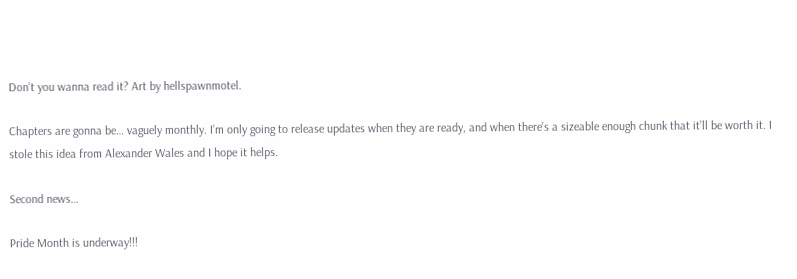Don’t you wanna read it? Art by hellspawnmotel.

Chapters are gonna be… vaguely monthly. I’m only going to release updates when they are ready, and when there’s a sizeable enough chunk that it’ll be worth it. I stole this idea from Alexander Wales and I hope it helps.

Second news…

Pride Month is underway!!!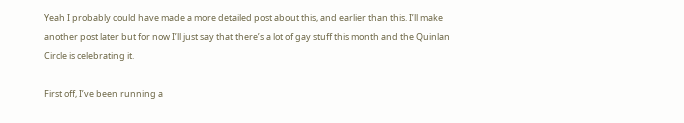Yeah I probably could have made a more detailed post about this, and earlier than this. I’ll make another post later but for now I’ll just say that there’s a lot of gay stuff this month and the Quinlan Circle is celebrating it.

First off, I’ve been running a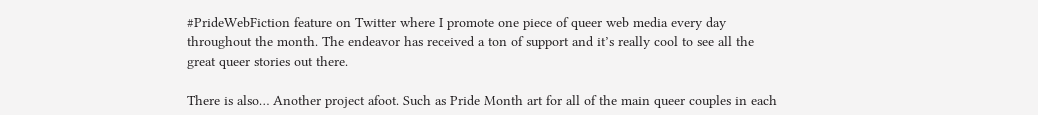#PrideWebFiction feature on Twitter where I promote one piece of queer web media every day throughout the month. The endeavor has received a ton of support and it’s really cool to see all the great queer stories out there.

There is also… Another project afoot. Such as Pride Month art for all of the main queer couples in each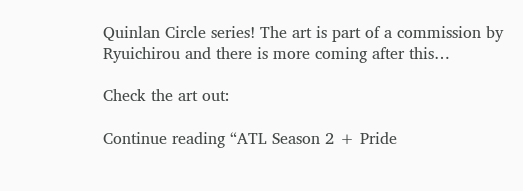Quinlan Circle series! The art is part of a commission by Ryuichirou and there is more coming after this…

Check the art out:

Continue reading “ATL Season 2 + Pride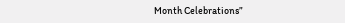Month Celebrations”